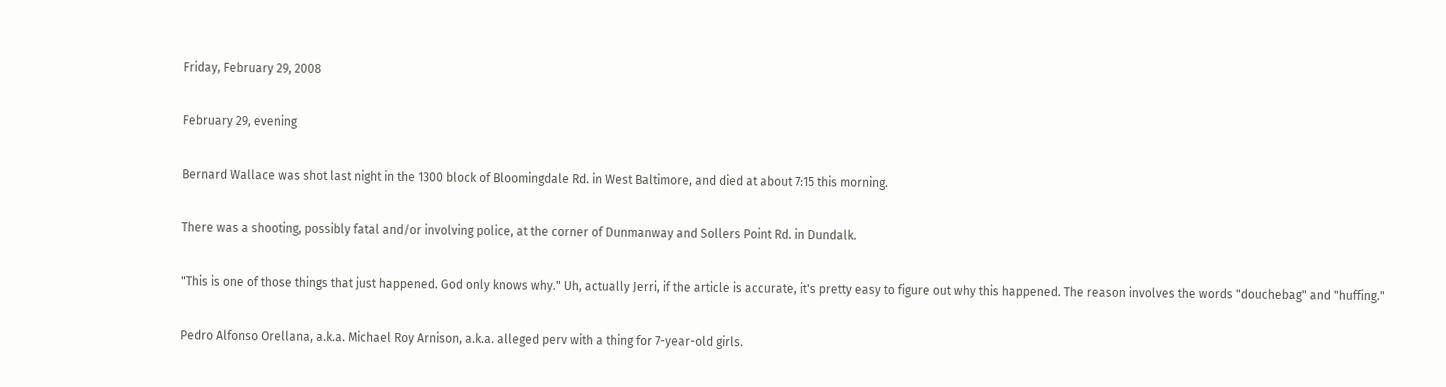Friday, February 29, 2008

February 29, evening

Bernard Wallace was shot last night in the 1300 block of Bloomingdale Rd. in West Baltimore, and died at about 7:15 this morning.

There was a shooting, possibly fatal and/or involving police, at the corner of Dunmanway and Sollers Point Rd. in Dundalk.

"This is one of those things that just happened. God only knows why." Uh, actually Jerri, if the article is accurate, it's pretty easy to figure out why this happened. The reason involves the words "douchebag" and "huffing."

Pedro Alfonso Orellana, a.k.a. Michael Roy Arnison, a.k.a. alleged perv with a thing for 7-year-old girls.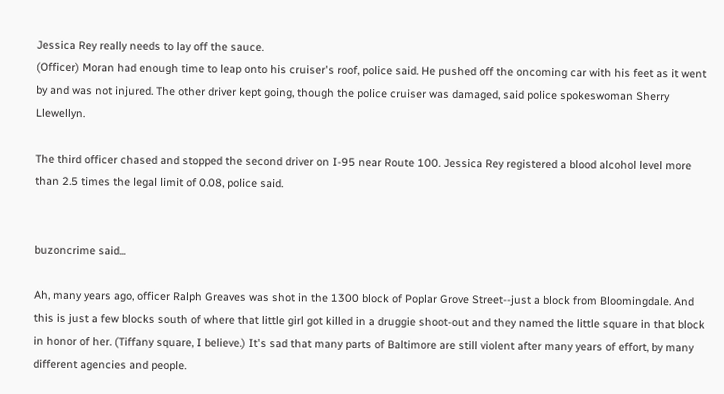Jessica Rey really needs to lay off the sauce.
(Officer) Moran had enough time to leap onto his cruiser's roof, police said. He pushed off the oncoming car with his feet as it went by and was not injured. The other driver kept going, though the police cruiser was damaged, said police spokeswoman Sherry Llewellyn.

The third officer chased and stopped the second driver on I-95 near Route 100. Jessica Rey registered a blood alcohol level more than 2.5 times the legal limit of 0.08, police said.


buzoncrime said...

Ah, many years ago, officer Ralph Greaves was shot in the 1300 block of Poplar Grove Street--just a block from Bloomingdale. And this is just a few blocks south of where that little girl got killed in a druggie shoot-out and they named the little square in that block in honor of her. (Tiffany square, I believe.) It's sad that many parts of Baltimore are still violent after many years of effort, by many different agencies and people.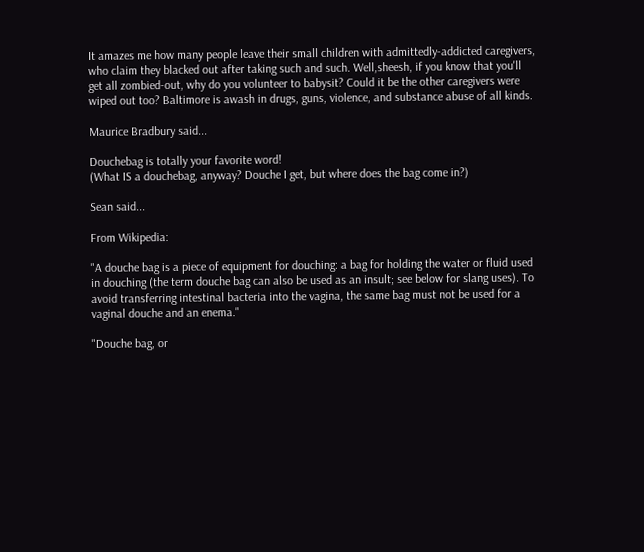It amazes me how many people leave their small children with admittedly-addicted caregivers, who claim they blacked out after taking such and such. Well,sheesh, if you know that you'll get all zombied-out, why do you volunteer to babysit? Could it be the other caregivers were wiped out too? Baltimore is awash in drugs, guns, violence, and substance abuse of all kinds.

Maurice Bradbury said...

Douchebag is totally your favorite word!
(What IS a douchebag, anyway? Douche I get, but where does the bag come in?)

Sean said...

From Wikipedia:

"A douche bag is a piece of equipment for douching: a bag for holding the water or fluid used in douching (the term douche bag can also be used as an insult; see below for slang uses). To avoid transferring intestinal bacteria into the vagina, the same bag must not be used for a vaginal douche and an enema."

"Douche bag, or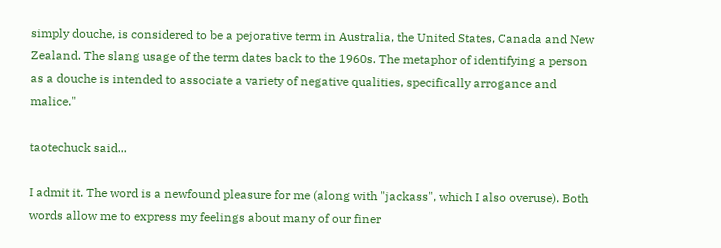simply douche, is considered to be a pejorative term in Australia, the United States, Canada and New Zealand. The slang usage of the term dates back to the 1960s. The metaphor of identifying a person as a douche is intended to associate a variety of negative qualities, specifically arrogance and malice."

taotechuck said...

I admit it. The word is a newfound pleasure for me (along with "jackass", which I also overuse). Both words allow me to express my feelings about many of our finer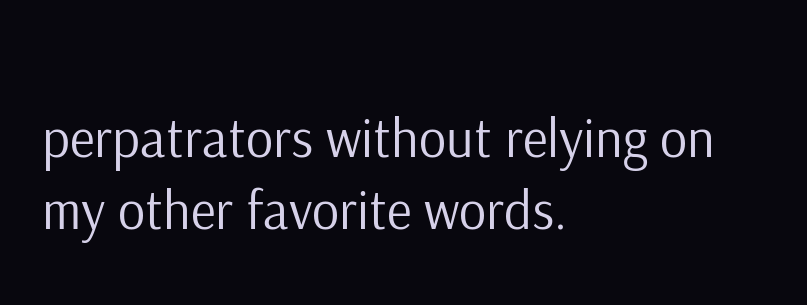perpatrators without relying on my other favorite words.